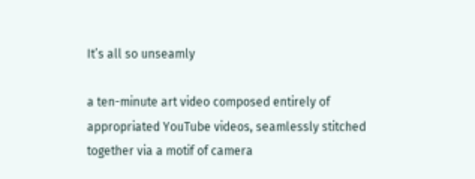It’s all so unseamly

a ten-minute art video composed entirely of appropriated YouTube videos, seamlessly stitched together via a motif of camera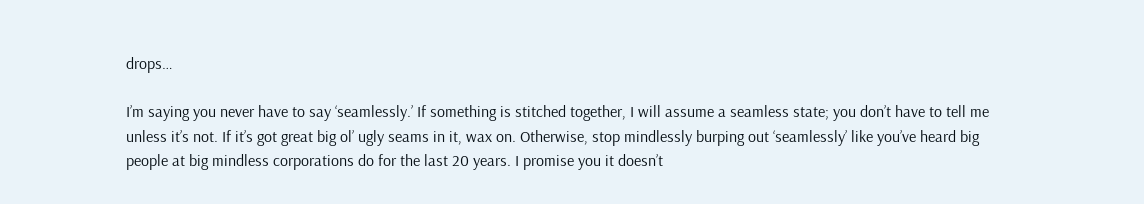drops…

I’m saying you never have to say ‘seamlessly.’ If something is stitched together, I will assume a seamless state; you don’t have to tell me unless it’s not. If it’s got great big ol’ ugly seams in it, wax on. Otherwise, stop mindlessly burping out ‘seamlessly’ like you’ve heard big people at big mindless corporations do for the last 20 years. I promise you it doesn’t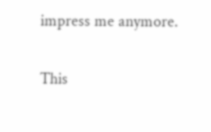impress me anymore.

This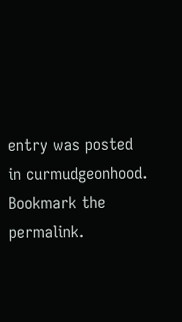entry was posted in curmudgeonhood. Bookmark the permalink.